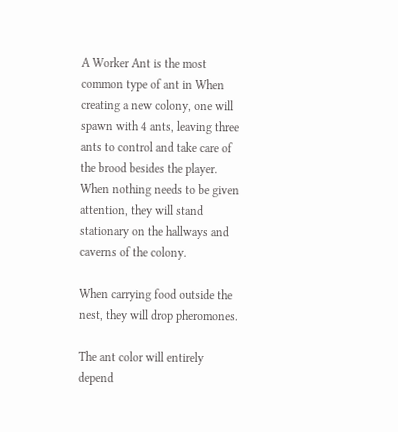A Worker Ant is the most common type of ant in When creating a new colony, one will spawn with 4 ants, leaving three ants to control and take care of the brood besides the player. When nothing needs to be given attention, they will stand stationary on the hallways and caverns of the colony.

When carrying food outside the nest, they will drop pheromones.

The ant color will entirely depend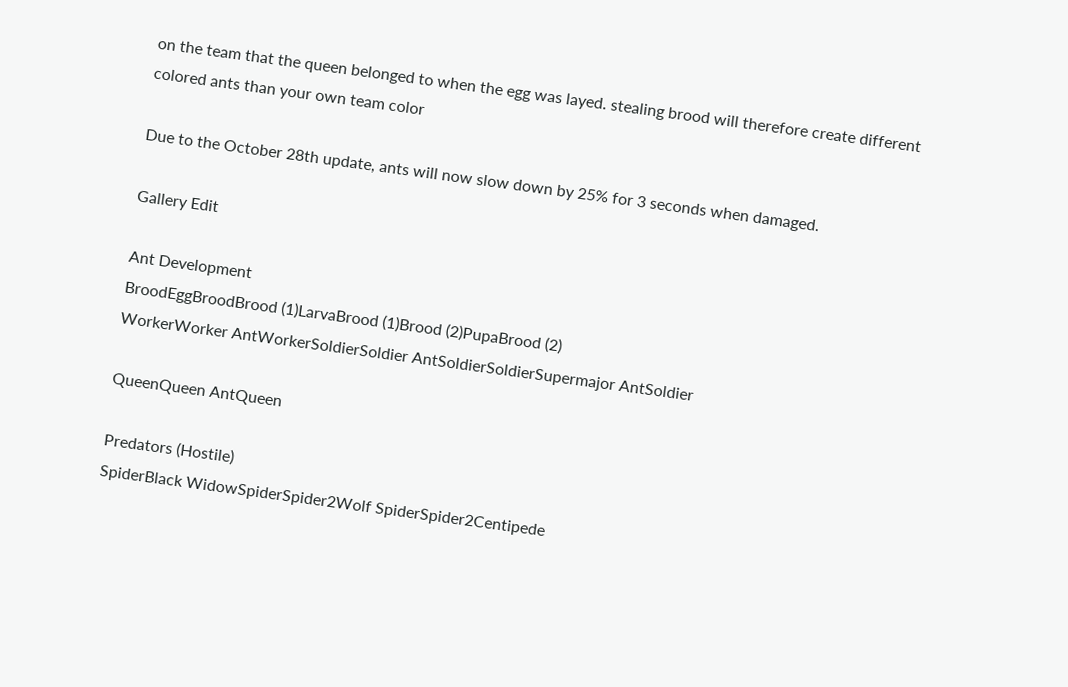on the team that the queen belonged to when the egg was layed. stealing brood will therefore create different colored ants than your own team color

Due to the October 28th update, ants will now slow down by 25% for 3 seconds when damaged.

Gallery Edit

Ant Development
BroodEggBroodBrood (1)LarvaBrood (1)Brood (2)PupaBrood (2)
WorkerWorker AntWorkerSoldierSoldier AntSoldierSoldierSupermajor AntSoldier

QueenQueen AntQueen

Predators (Hostile)
SpiderBlack WidowSpiderSpider2Wolf SpiderSpider2Centipede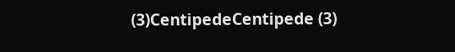(3)CentipedeCentipede (3)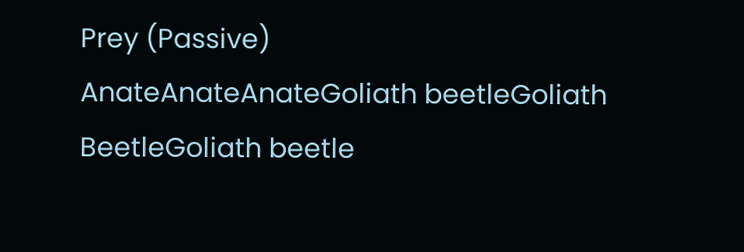Prey (Passive)
AnateAnateAnateGoliath beetleGoliath BeetleGoliath beetle